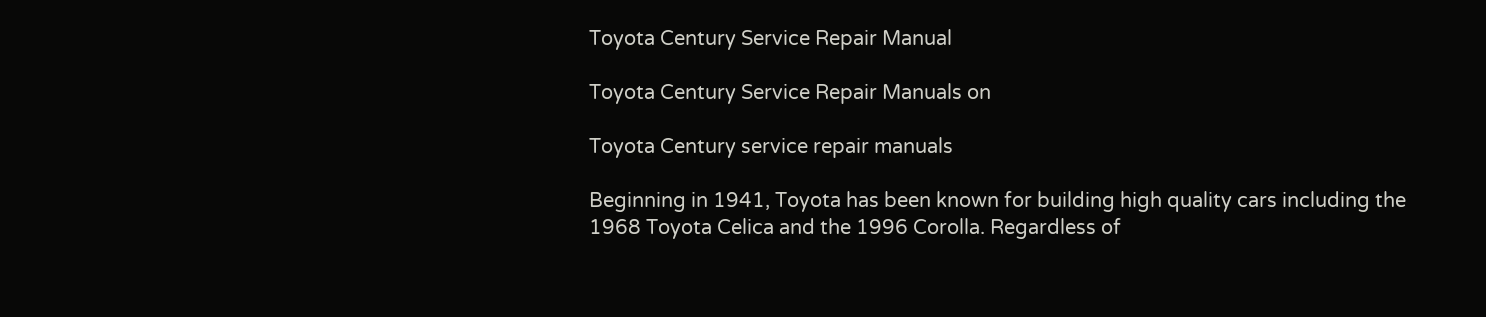Toyota Century Service Repair Manual

Toyota Century Service Repair Manuals on

Toyota Century service repair manuals

Beginning in 1941, Toyota has been known for building high quality cars including the 1968 Toyota Celica and the 1996 Corolla. Regardless of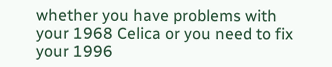whether you have problems with your 1968 Celica or you need to fix your 1996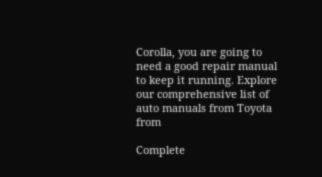Corolla, you are going to need a good repair manual to keep it running. Explore our comprehensive list of auto manuals from Toyota from

Complete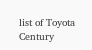list of Toyota Century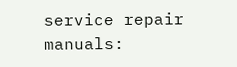service repair manuals: